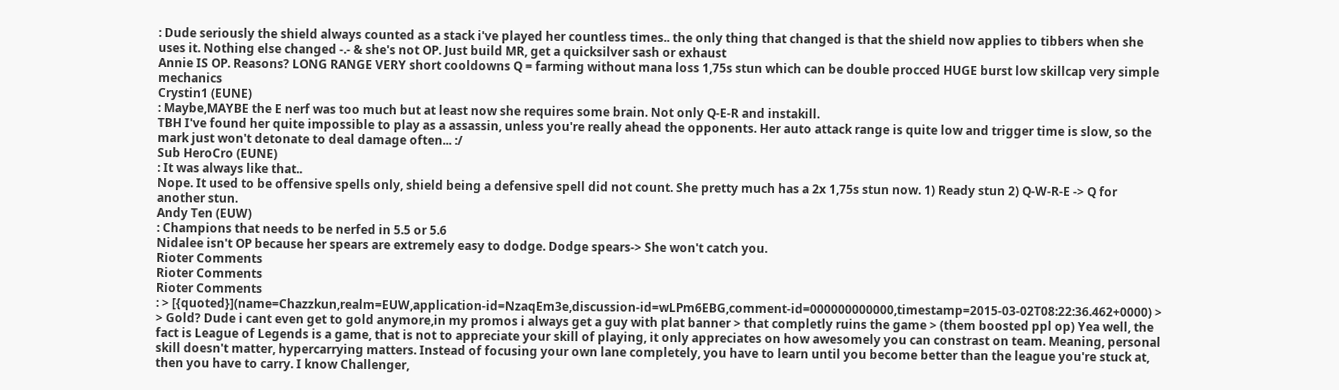: Dude seriously the shield always counted as a stack i've played her countless times.. the only thing that changed is that the shield now applies to tibbers when she uses it. Nothing else changed -.- & she's not OP. Just build MR, get a quicksilver sash or exhaust
Annie IS OP. Reasons? LONG RANGE VERY short cooldowns Q = farming without mana loss 1,75s stun which can be double procced HUGE burst low skillcap very simple mechanics
Crystin1 (EUNE)
: Maybe,MAYBE the E nerf was too much but at least now she requires some brain. Not only Q-E-R and instakill.
TBH I've found her quite impossible to play as a assassin, unless you're really ahead the opponents. Her auto attack range is quite low and trigger time is slow, so the mark just won't detonate to deal damage often... :/
Sub HeroCro (EUNE)
: It was always like that..
Nope. It used to be offensive spells only, shield being a defensive spell did not count. She pretty much has a 2x 1,75s stun now. 1) Ready stun 2) Q-W-R-E -> Q for another stun.
Andy Ten (EUW)
: Champions that needs to be nerfed in 5.5 or 5.6
Nidalee isn't OP because her spears are extremely easy to dodge. Dodge spears-> She won't catch you.
Rioter Comments
Rioter Comments
Rioter Comments
: > [{quoted}](name=Chazzkun,realm=EUW,application-id=NzaqEm3e,discussion-id=wLPm6EBG,comment-id=000000000000,timestamp=2015-03-02T08:22:36.462+0000) > > Gold? Dude i cant even get to gold anymore,in my promos i always get a guy with plat banner > that completly ruins the game > (them boosted ppl op) Yea well, the fact is League of Legends is a game, that is not to appreciate your skill of playing, it only appreciates on how awesomely you can constrast on team. Meaning, personal skill doesn't matter, hypercarrying matters. Instead of focusing your own lane completely, you have to learn until you become better than the league you're stuck at, then you have to carry. I know Challenger,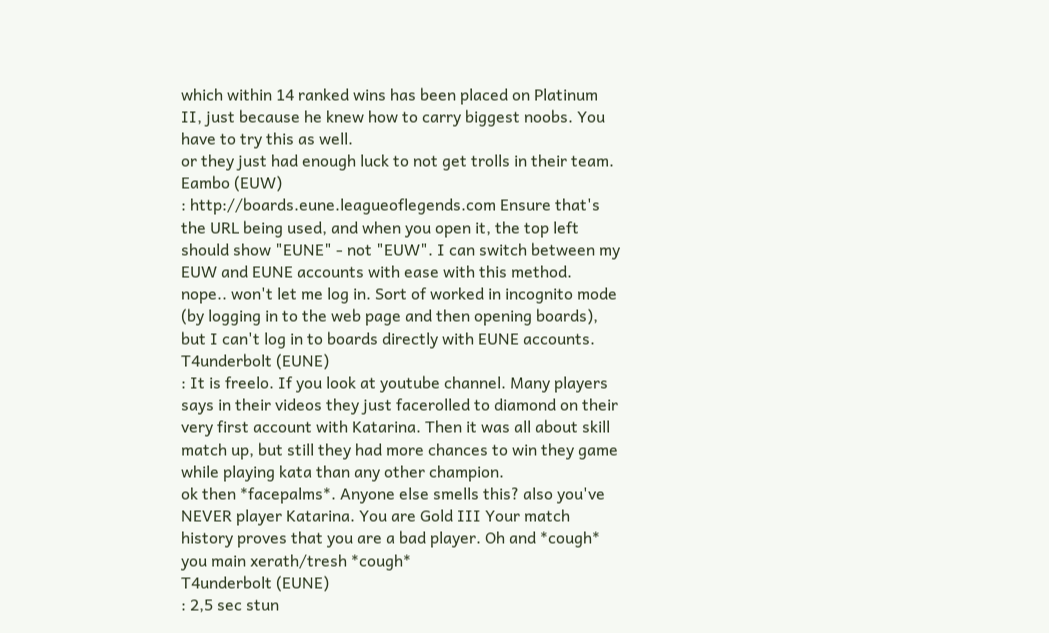which within 14 ranked wins has been placed on Platinum II, just because he knew how to carry biggest noobs. You have to try this as well.
or they just had enough luck to not get trolls in their team.
Eambo (EUW)
: http://boards.eune.leagueoflegends.com Ensure that's the URL being used, and when you open it, the top left should show "EUNE" - not "EUW". I can switch between my EUW and EUNE accounts with ease with this method.
nope.. won't let me log in. Sort of worked in incognito mode (by logging in to the web page and then opening boards), but I can't log in to boards directly with EUNE accounts.
T4underbolt (EUNE)
: It is freelo. If you look at youtube channel. Many players says in their videos they just facerolled to diamond on their very first account with Katarina. Then it was all about skill match up, but still they had more chances to win they game while playing kata than any other champion.
ok then *facepalms*. Anyone else smells this? also you've NEVER player Katarina. You are Gold III Your match history proves that you are a bad player. Oh and *cough* you main xerath/tresh *cough*
T4underbolt (EUNE)
: 2,5 sec stun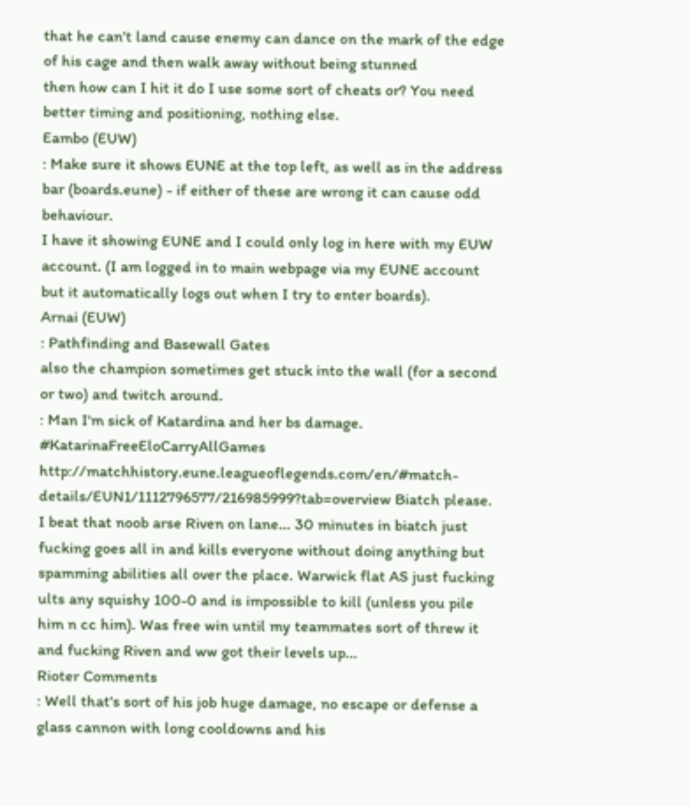that he can't land cause enemy can dance on the mark of the edge of his cage and then walk away without being stunned
then how can I hit it do I use some sort of cheats or? You need better timing and positioning, nothing else.
Eambo (EUW)
: Make sure it shows EUNE at the top left, as well as in the address bar (boards.eune) - if either of these are wrong it can cause odd behaviour.
I have it showing EUNE and I could only log in here with my EUW account. (I am logged in to main webpage via my EUNE account but it automatically logs out when I try to enter boards).
Arnai (EUW)
: Pathfinding and Basewall Gates
also the champion sometimes get stuck into the wall (for a second or two) and twitch around.
: Man I'm sick of Katardina and her bs damage.
#KatarinaFreeEloCarryAllGames http://matchhistory.eune.leagueoflegends.com/en/#match-details/EUN1/1112796577/216985999?tab=overview Biatch please. I beat that noob arse Riven on lane... 30 minutes in biatch just fucking goes all in and kills everyone without doing anything but spamming abilities all over the place. Warwick flat AS just fucking ults any squishy 100-0 and is impossible to kill (unless you pile him n cc him). Was free win until my teammates sort of threw it and fucking Riven and ww got their levels up...
Rioter Comments
: Well that's sort of his job huge damage, no escape or defense a glass cannon with long cooldowns and his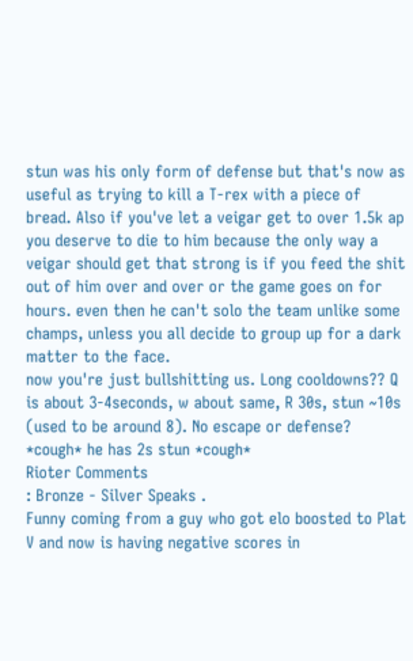stun was his only form of defense but that's now as useful as trying to kill a T-rex with a piece of bread. Also if you've let a veigar get to over 1.5k ap you deserve to die to him because the only way a veigar should get that strong is if you feed the shit out of him over and over or the game goes on for hours. even then he can't solo the team unlike some champs, unless you all decide to group up for a dark matter to the face.
now you're just bullshitting us. Long cooldowns?? Q is about 3-4seconds, w about same, R 30s, stun ~10s (used to be around 8). No escape or defense? *cough* he has 2s stun *cough*
Rioter Comments
: Bronze - Silver Speaks .
Funny coming from a guy who got elo boosted to Plat V and now is having negative scores in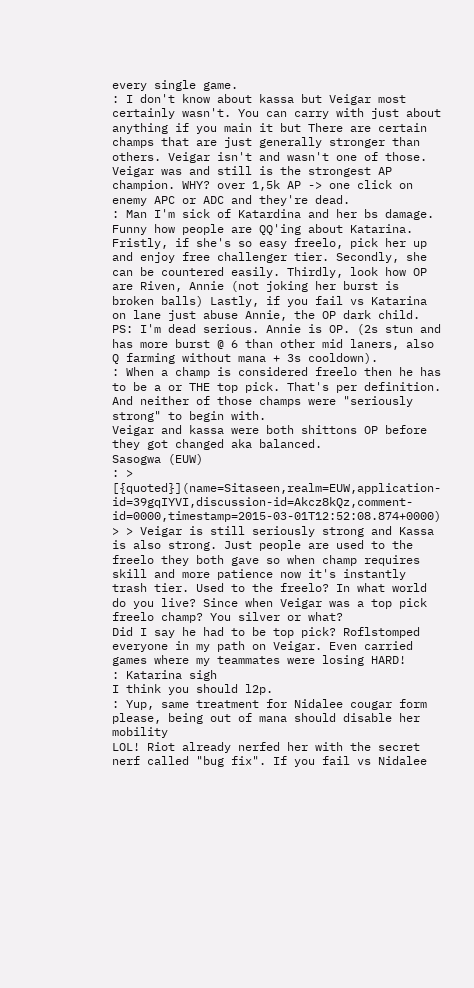every single game.
: I don't know about kassa but Veigar most certainly wasn't. You can carry with just about anything if you main it but There are certain champs that are just generally stronger than others. Veigar isn't and wasn't one of those.
Veigar was and still is the strongest AP champion. WHY? over 1,5k AP -> one click on enemy APC or ADC and they're dead.
: Man I'm sick of Katardina and her bs damage.
Funny how people are QQ'ing about Katarina. Fristly, if she's so easy freelo, pick her up and enjoy free challenger tier. Secondly, she can be countered easily. Thirdly, look how OP are Riven, Annie (not joking her burst is broken balls) Lastly, if you fail vs Katarina on lane just abuse Annie, the OP dark child. PS: I'm dead serious. Annie is OP. (2s stun and has more burst @ 6 than other mid laners, also Q farming without mana + 3s cooldown).
: When a champ is considered freelo then he has to be a or THE top pick. That's per definition. And neither of those champs were "seriously strong" to begin with.
Veigar and kassa were both shittons OP before they got changed aka balanced.
Sasogwa (EUW)
: > [{quoted}](name=Sitaseen,realm=EUW,application-id=39gqIYVI,discussion-id=Akcz8kQz,comment-id=0000,timestamp=2015-03-01T12:52:08.874+0000) > > Veigar is still seriously strong and Kassa is also strong. Just people are used to the freelo they both gave so when champ requires skill and more patience now it's instantly trash tier. Used to the freelo? In what world do you live? Since when Veigar was a top pick freelo champ? You silver or what?
Did I say he had to be top pick? Roflstomped everyone in my path on Veigar. Even carried games where my teammates were losing HARD!
: Katarina sigh
I think you should l2p.
: Yup, same treatment for Nidalee cougar form please, being out of mana should disable her mobility
LOL! Riot already nerfed her with the secret nerf called "bug fix". If you fail vs Nidalee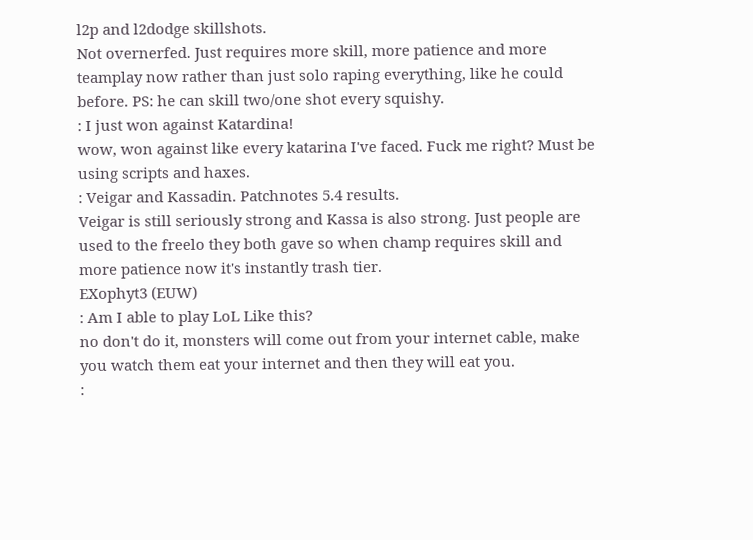l2p and l2dodge skillshots.
Not overnerfed. Just requires more skill, more patience and more teamplay now rather than just solo raping everything, like he could before. PS: he can skill two/one shot every squishy.
: I just won against Katardina!
wow, won against like every katarina I've faced. Fuck me right? Must be using scripts and haxes.
: Veigar and Kassadin. Patchnotes 5.4 results.
Veigar is still seriously strong and Kassa is also strong. Just people are used to the freelo they both gave so when champ requires skill and more patience now it's instantly trash tier.
EXophyt3 (EUW)
: Am I able to play LoL Like this?
no don't do it, monsters will come out from your internet cable, make you watch them eat your internet and then they will eat you.
: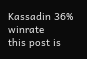Kassadin 36% winrate
this post is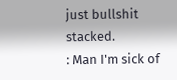just bullshit stacked.
: Man I'm sick of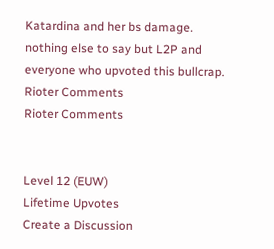Katardina and her bs damage.
nothing else to say but L2P and everyone who upvoted this bullcrap.
Rioter Comments
Rioter Comments


Level 12 (EUW)
Lifetime Upvotes
Create a Discussion